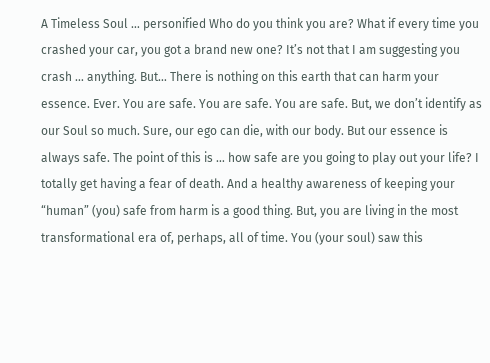A Timeless Soul … personified Who do you think you are? What if every time you crashed your car, you got a brand new one? It’s not that I am suggesting you crash … anything. But… There is nothing on this earth that can harm your essence. Ever. You are safe. You are safe. You are safe. But, we don’t identify as our Soul so much. Sure, our ego can die, with our body. But our essence is always safe. The point of this is … how safe are you going to play out your life? I totally get having a fear of death. And a healthy awareness of keeping your “human” (you) safe from harm is a good thing. But, you are living in the most transformational era of, perhaps, all of time. You (your soul) saw this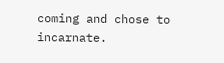coming and chose to incarnate.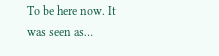To be here now. It was seen as…